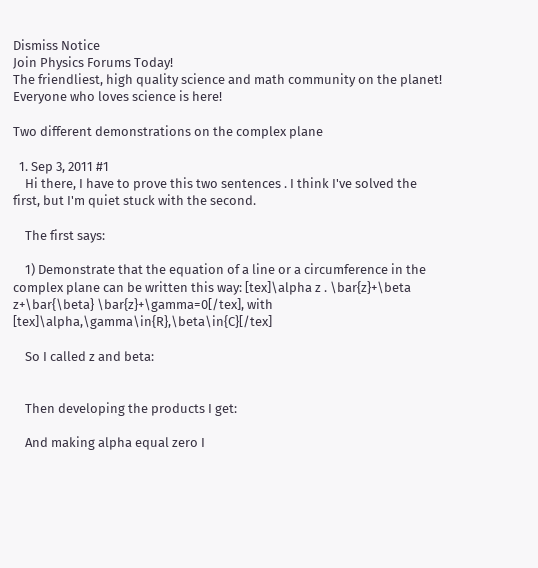Dismiss Notice
Join Physics Forums Today!
The friendliest, high quality science and math community on the planet! Everyone who loves science is here!

Two different demonstrations on the complex plane

  1. Sep 3, 2011 #1
    Hi there, I have to prove this two sentences . I think I've solved the first, but I'm quiet stuck with the second.

    The first says:

    1) Demonstrate that the equation of a line or a circumference in the complex plane can be written this way: [tex]\alpha z . \bar{z}+\beta z+\bar{\beta} \bar{z}+\gamma=0[/tex], with [tex]\alpha,\gamma\in{R},\beta\in{C}[/tex]

    So I called z and beta:


    Then developing the products I get:

    And making alpha equal zero I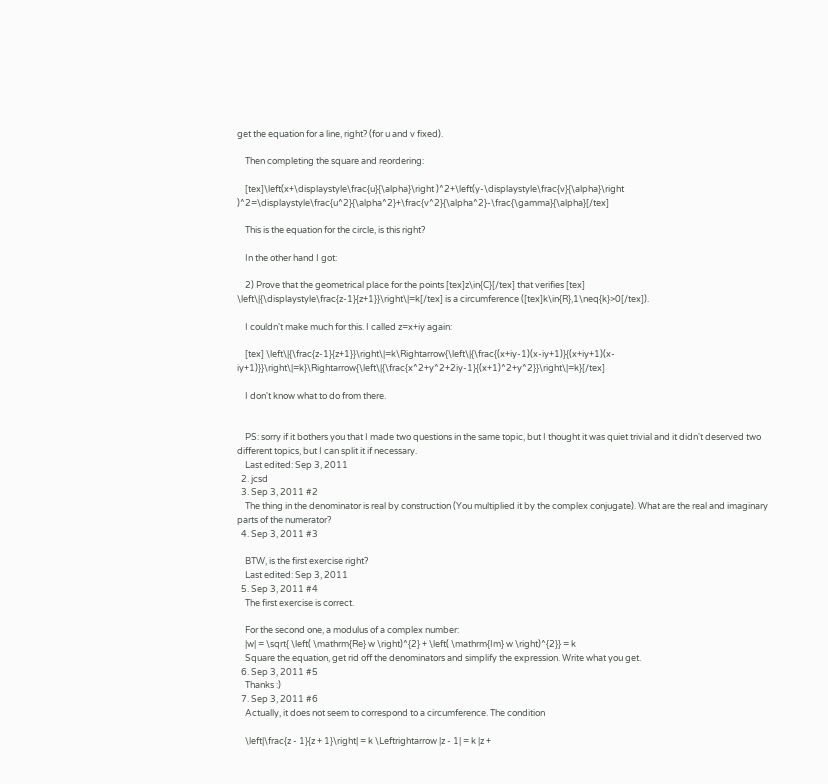get the equation for a line, right? (for u and v fixed).

    Then completing the square and reordering:

    [tex]\left(x+\displaystyle\frac{u}{\alpha}\right )^2+\left(y-\displaystyle\frac{v}{\alpha}\right )^2=\displaystyle\frac{u^2}{\alpha^2}+\frac{v^2}{\alpha^2}-\frac{\gamma}{\alpha}[/tex]

    This is the equation for the circle, is this right?

    In the other hand I got:

    2) Prove that the geometrical place for the points [tex]z\in{C}[/tex] that verifies [tex] \left\|{\displaystyle\frac{z-1}{z+1}}\right\|=k[/tex] is a circumference ([tex]k\in{R},1\neq{k}>0[/tex]).

    I couldn't make much for this. I called z=x+iy again:

    [tex] \left\|{\frac{z-1}{z+1}}\right\|=k\Rightarrow{\left\|{\frac{(x+iy-1)(x-iy+1)}{(x+iy+1)(x-iy+1)}}\right\|=k}\Rightarrow{\left\|{\frac{x^2+y^2+2iy-1}{(x+1)^2+y^2}}\right\|=k}[/tex]

    I don't know what to do from there.


    PS: sorry if it bothers you that I made two questions in the same topic, but I thought it was quiet trivial and it didn't deserved two different topics, but I can split it if necessary.
    Last edited: Sep 3, 2011
  2. jcsd
  3. Sep 3, 2011 #2
    The thing in the denominator is real by construction (You multiplied it by the complex conjugate). What are the real and imaginary parts of the numerator?
  4. Sep 3, 2011 #3

    BTW, is the first exercise right?
    Last edited: Sep 3, 2011
  5. Sep 3, 2011 #4
    The first exercise is correct.

    For the second one, a modulus of a complex number:
    |w| = \sqrt{ \left( \mathrm{Re} w \right)^{2} + \left( \mathrm{Im} w \right)^{2}} = k
    Square the equation, get rid off the denominators and simplify the expression. Write what you get.
  6. Sep 3, 2011 #5
    Thanks :)
  7. Sep 3, 2011 #6
    Actually, it does not seem to correspond to a circumference. The condition

    \left|\frac{z - 1}{z + 1}\right| = k \Leftrightarrow |z - 1| = k |z +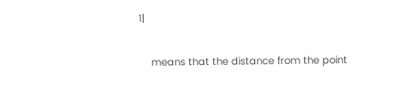1|

    means that the distance from the point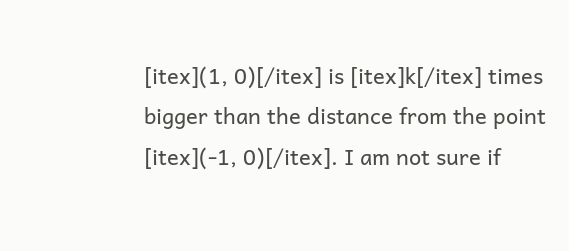[itex](1, 0)[/itex] is [itex]k[/itex] times bigger than the distance from the point [itex](-1, 0)[/itex]. I am not sure if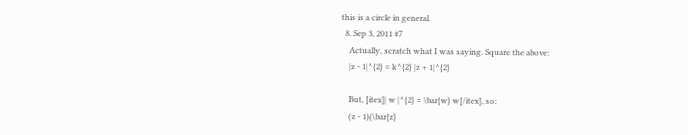this is a circle in general.
  8. Sep 3, 2011 #7
    Actually, scratch what I was saying. Square the above:
    |z - 1|^{2} = k^{2} |z + 1|^{2}

    But, [itex]| w |^{2} = \bar{w} w[/itex], so:
    (z - 1)(\bar{z}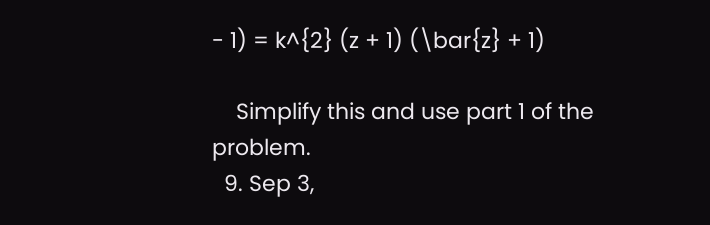- 1) = k^{2} (z + 1) (\bar{z} + 1)

    Simplify this and use part 1 of the problem.
  9. Sep 3,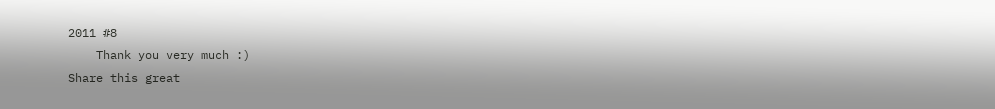2011 #8
    Thank you very much :)
Share this great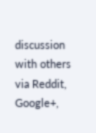discussion with others via Reddit, Google+,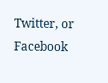Twitter, or Facebook